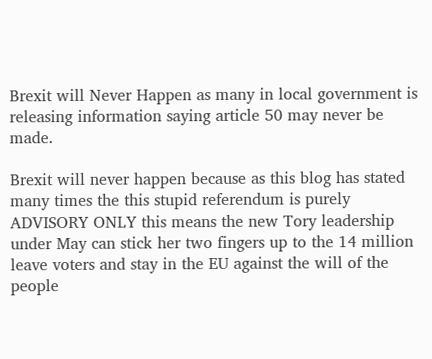Brexit will Never Happen as many in local government is releasing information saying article 50 may never be made.

Brexit will never happen because as this blog has stated many times the this stupid referendum is purely ADVISORY ONLY this means the new Tory leadership under May can stick her two fingers up to the 14 million leave voters and stay in the EU against the will of the people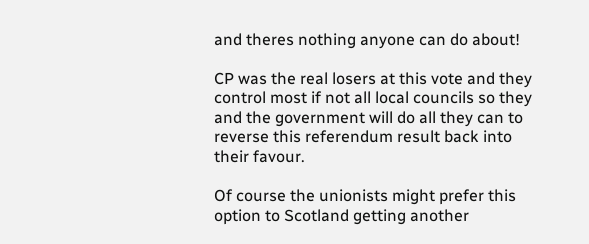and theres nothing anyone can do about!

CP was the real losers at this vote and they control most if not all local councils so they and the government will do all they can to reverse this referendum result back into their favour.

Of course the unionists might prefer this option to Scotland getting another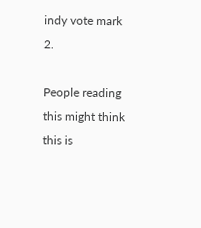indy vote mark 2.

People reading this might think this is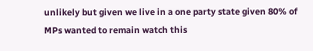unlikely but given we live in a one party state given 80% of MPs wanted to remain watch this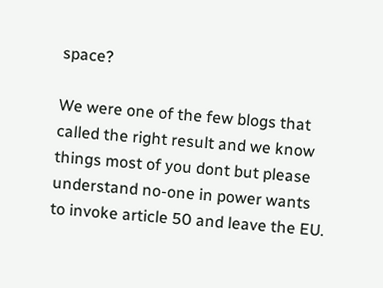space?

We were one of the few blogs that called the right result and we know things most of you dont but please understand no-one in power wants to invoke article 50 and leave the EU.